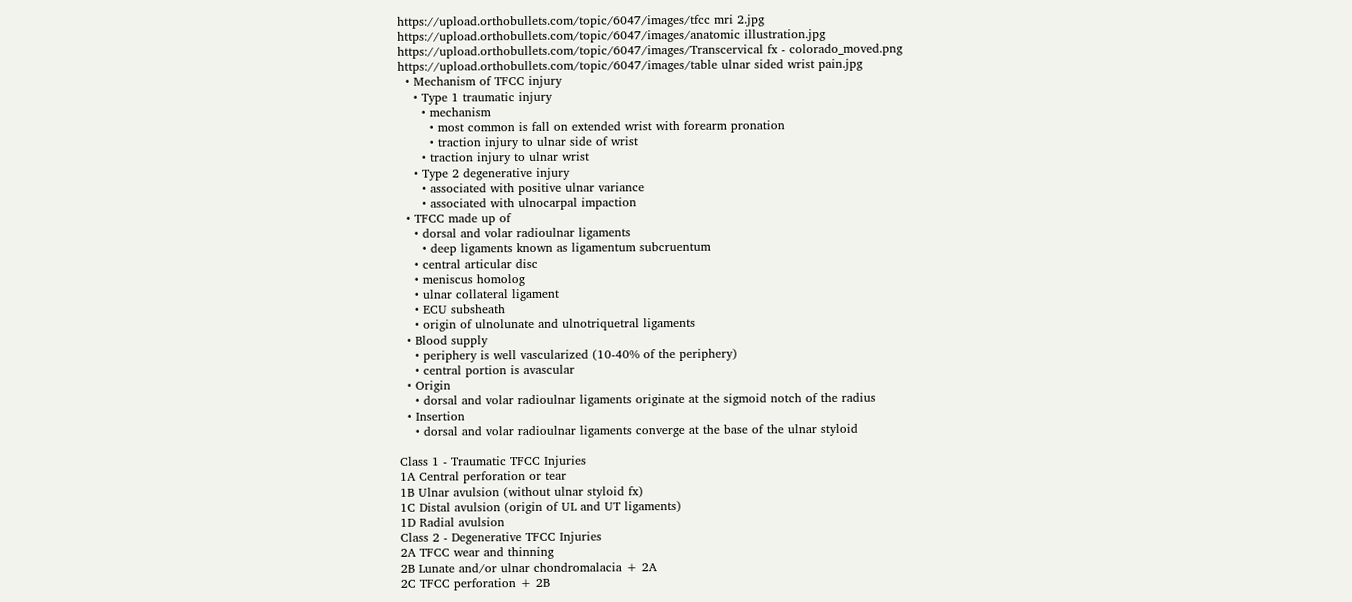https://upload.orthobullets.com/topic/6047/images/tfcc mri 2.jpg
https://upload.orthobullets.com/topic/6047/images/anatomic illustration.jpg
https://upload.orthobullets.com/topic/6047/images/Transcervical fx - colorado_moved.png
https://upload.orthobullets.com/topic/6047/images/table ulnar sided wrist pain.jpg
  • Mechanism of TFCC injury
    • Type 1 traumatic injury
      • mechanism
        • most common is fall on extended wrist with forearm pronation
        • traction injury to ulnar side of wrist
      • traction injury to ulnar wrist
    • Type 2 degenerative injury
      • associated with positive ulnar variance
      • associated with ulnocarpal impaction
  • TFCC made up of
    • dorsal and volar radioulnar ligaments
      • deep ligaments known as ligamentum subcruentum
    • central articular disc
    • meniscus homolog
    • ulnar collateral ligament
    • ECU subsheath
    • origin of ulnolunate and ulnotriquetral ligaments
  • Blood supply
    • periphery is well vascularized (10-40% of the periphery)
    • central portion is avascular
  • Origin
    • dorsal and volar radioulnar ligaments originate at the sigmoid notch of the radius
  • Insertion
    • dorsal and volar radioulnar ligaments converge at the base of the ulnar styloid

Class 1 - Traumatic TFCC Injuries
1A Central perforation or tear
1B Ulnar avulsion (without ulnar styloid fx)
1C Distal avulsion (origin of UL and UT ligaments)
1D Radial avulsion
Class 2 - Degenerative TFCC Injuries
2A TFCC wear and thinning
2B Lunate and/or ulnar chondromalacia + 2A
2C TFCC perforation + 2B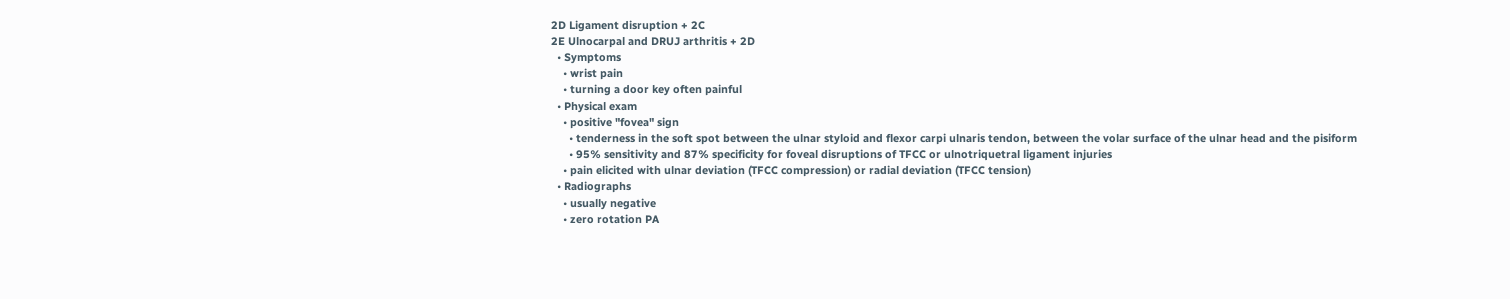2D Ligament disruption + 2C
2E Ulnocarpal and DRUJ arthritis + 2D
  • Symptoms
    • wrist pain
    • turning a door key often painful
  • Physical exam
    • positive "fovea" sign
      • tenderness in the soft spot between the ulnar styloid and flexor carpi ulnaris tendon, between the volar surface of the ulnar head and the pisiform
      • 95% sensitivity and 87% specificity for foveal disruptions of TFCC or ulnotriquetral ligament injuries
    • pain elicited with ulnar deviation (TFCC compression) or radial deviation (TFCC tension)
  • Radiographs
    • usually negative
    • zero rotation PA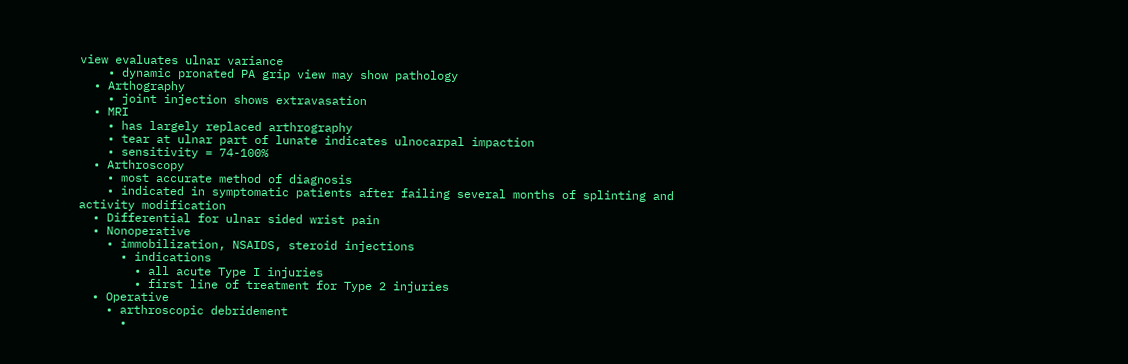view evaluates ulnar variance
    • dynamic pronated PA grip view may show pathology
  • Arthography
    • joint injection shows extravasation
  • MRI
    • has largely replaced arthrography
    • tear at ulnar part of lunate indicates ulnocarpal impaction
    • sensitivity = 74-100%
  • Arthroscopy
    • most accurate method of diagnosis
    • indicated in symptomatic patients after failing several months of splinting and activity modification
  • Differential for ulnar sided wrist pain
  • Nonoperative
    • immobilization, NSAIDS, steroid injections
      • indications
        • all acute Type I injuries
        • first line of treatment for Type 2 injuries
  • Operative
    • arthroscopic debridement
      •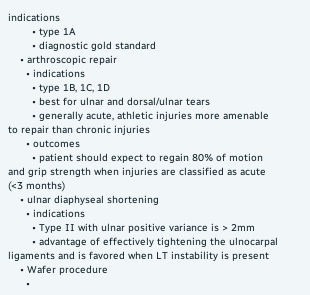indications
        • type 1A
        • diagnostic gold standard
    • arthroscopic repair
      • indications
        • type 1B, 1C, 1D
        • best for ulnar and dorsal/ulnar tears
        • generally acute, athletic injuries more amenable to repair than chronic injuries
      • outcomes
        • patient should expect to regain 80% of motion and grip strength when injuries are classified as acute (<3 months)
    • ulnar diaphyseal shortening
      • indications
        • Type II with ulnar positive variance is > 2mm
        • advantage of effectively tightening the ulnocarpal ligaments and is favored when LT instability is present
    • Wafer procedure
      •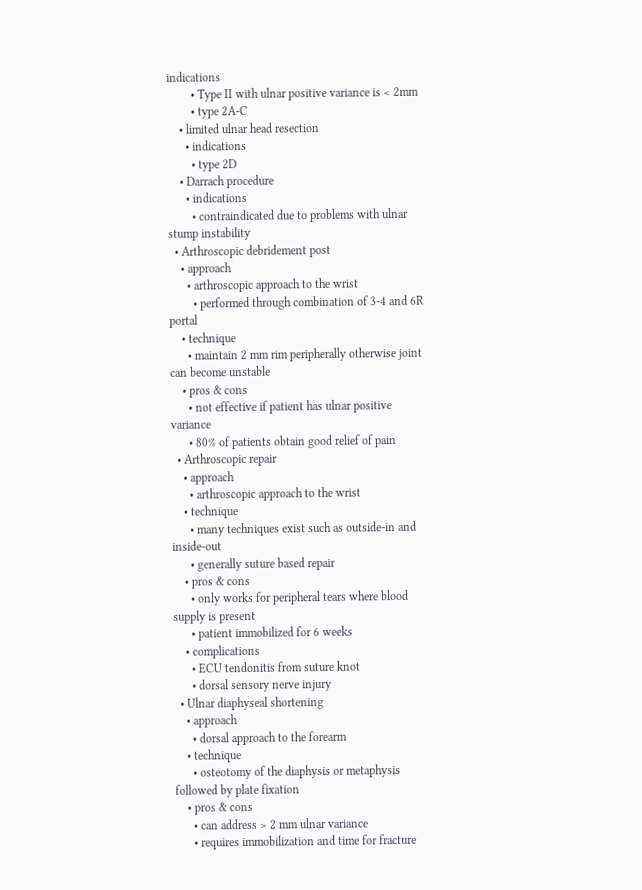indications
        • Type II with ulnar positive variance is < 2mm
        • type 2A-C
    • limited ulnar head resection
      • indications
        • type 2D
    • Darrach procedure
      • indications
        • contraindicated due to problems with ulnar stump instability
  • Arthroscopic debridement post
    • approach
      • arthroscopic approach to the wrist
        • performed through combination of 3-4 and 6R portal
    • technique
      • maintain 2 mm rim peripherally otherwise joint can become unstable
    • pros & cons
      • not effective if patient has ulnar positive variance
      • 80% of patients obtain good relief of pain
  • Arthroscopic repair
    • approach
      • arthroscopic approach to the wrist
    • technique
      • many techniques exist such as outside-in and inside-out
      • generally suture based repair
    • pros & cons
      • only works for peripheral tears where blood supply is present
      • patient immobilized for 6 weeks
    • complications
      • ECU tendonitis from suture knot
      • dorsal sensory nerve injury
  • Ulnar diaphyseal shortening
    • approach
      • dorsal approach to the forearm
    • technique
      • osteotomy of the diaphysis or metaphysis followed by plate fixation
    • pros & cons
      • can address > 2 mm ulnar variance
      • requires immobilization and time for fracture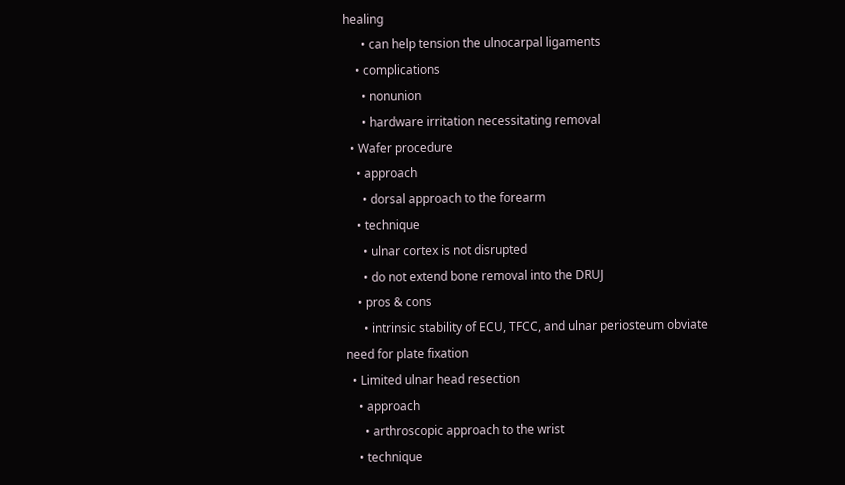healing
      • can help tension the ulnocarpal ligaments
    • complications
      • nonunion
      • hardware irritation necessitating removal
  • Wafer procedure
    • approach
      • dorsal approach to the forearm
    • technique
      • ulnar cortex is not disrupted
      • do not extend bone removal into the DRUJ
    • pros & cons
      • intrinsic stability of ECU, TFCC, and ulnar periosteum obviate need for plate fixation
  • Limited ulnar head resection
    • approach
      • arthroscopic approach to the wrist
    • technique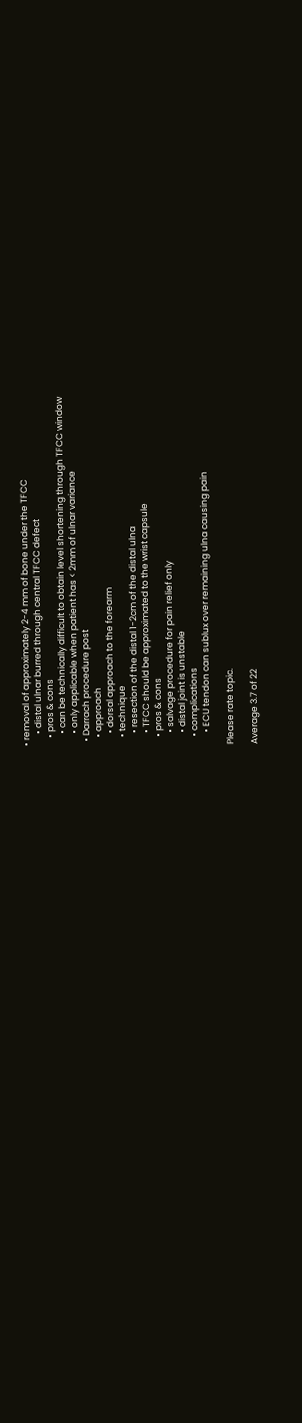• removal of approximately 2-4 mm of bone under the TFCC
      • distal ulnar burred through central TFCC defect
    • pros & cons
      • can be technically difficult to obtain level shortening through TFCC window
      • only applicable when patient has < 2mm of ulnar variance
  • Darrach procedure post
    • approach
      • dorsal approach to the forearm
    • technique
      • resection of the distal 1-2cm of the distal ulna
      • TFCC should be approximated to the wrist capsule
    • pros & cons
      • salvage procedure for pain relief only
      • distal joint is unstable
    • complications
      • ECU tendon can sublux over remaining ulna causing pain

Please rate topic.

Average 3.7 of 22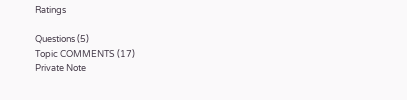Ratings

Questions (5)
Topic COMMENTS (17)
Private Note